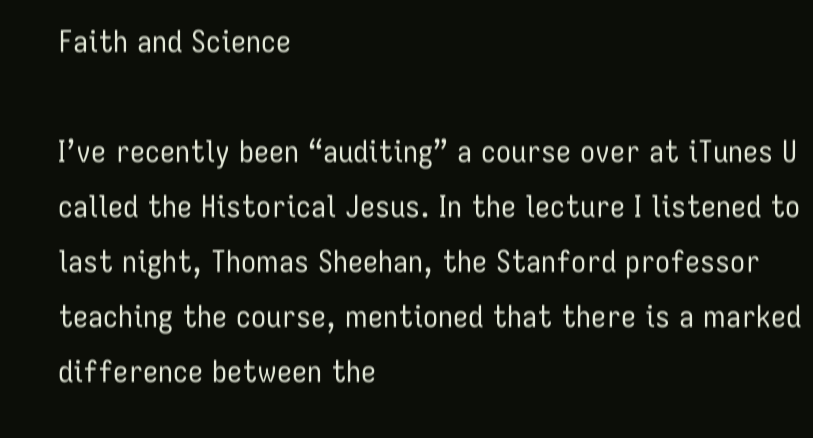Faith and Science

I’ve recently been “auditing” a course over at iTunes U called the Historical Jesus. In the lecture I listened to last night, Thomas Sheehan, the Stanford professor teaching the course, mentioned that there is a marked difference between the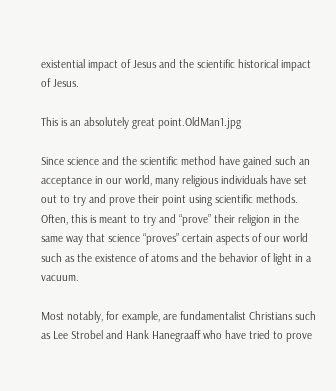existential impact of Jesus and the scientific historical impact of Jesus.

This is an absolutely great point.OldMan1.jpg

Since science and the scientific method have gained such an acceptance in our world, many religious individuals have set out to try and prove their point using scientific methods. Often, this is meant to try and “prove” their religion in the same way that science “proves” certain aspects of our world such as the existence of atoms and the behavior of light in a vacuum.

Most notably, for example, are fundamentalist Christians such as Lee Strobel and Hank Hanegraaff who have tried to prove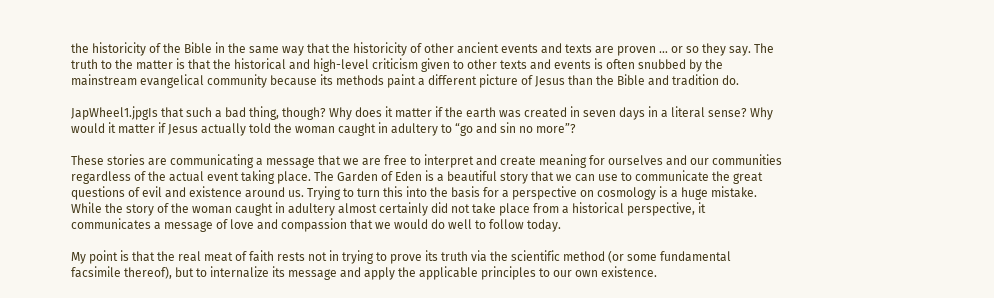the historicity of the Bible in the same way that the historicity of other ancient events and texts are proven … or so they say. The truth to the matter is that the historical and high-level criticism given to other texts and events is often snubbed by the mainstream evangelical community because its methods paint a different picture of Jesus than the Bible and tradition do.

JapWheel1.jpgIs that such a bad thing, though? Why does it matter if the earth was created in seven days in a literal sense? Why would it matter if Jesus actually told the woman caught in adultery to “go and sin no more”?

These stories are communicating a message that we are free to interpret and create meaning for ourselves and our communities regardless of the actual event taking place. The Garden of Eden is a beautiful story that we can use to communicate the great questions of evil and existence around us. Trying to turn this into the basis for a perspective on cosmology is a huge mistake. While the story of the woman caught in adultery almost certainly did not take place from a historical perspective, it communicates a message of love and compassion that we would do well to follow today.

My point is that the real meat of faith rests not in trying to prove its truth via the scientific method (or some fundamental facsimile thereof), but to internalize its message and apply the applicable principles to our own existence.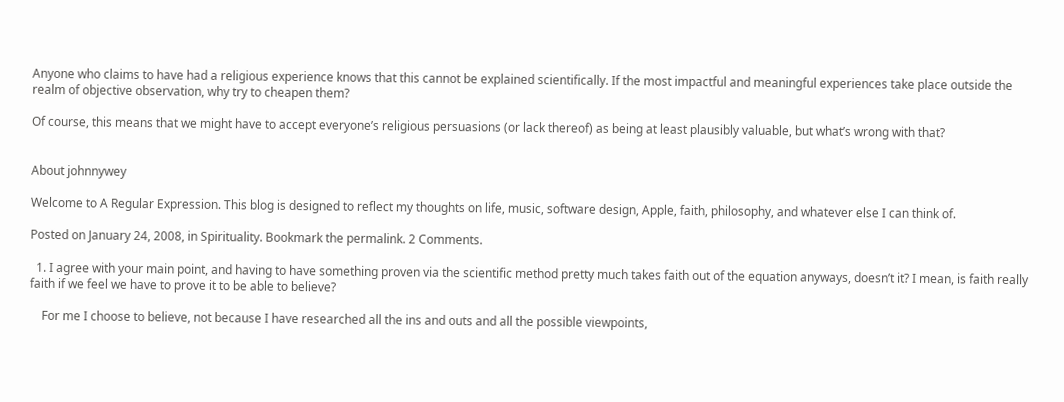Anyone who claims to have had a religious experience knows that this cannot be explained scientifically. If the most impactful and meaningful experiences take place outside the realm of objective observation, why try to cheapen them?

Of course, this means that we might have to accept everyone’s religious persuasions (or lack thereof) as being at least plausibly valuable, but what’s wrong with that?


About johnnywey

Welcome to A Regular Expression. This blog is designed to reflect my thoughts on life, music, software design, Apple, faith, philosophy, and whatever else I can think of.

Posted on January 24, 2008, in Spirituality. Bookmark the permalink. 2 Comments.

  1. I agree with your main point, and having to have something proven via the scientific method pretty much takes faith out of the equation anyways, doesn’t it? I mean, is faith really faith if we feel we have to prove it to be able to believe?

    For me I choose to believe, not because I have researched all the ins and outs and all the possible viewpoints,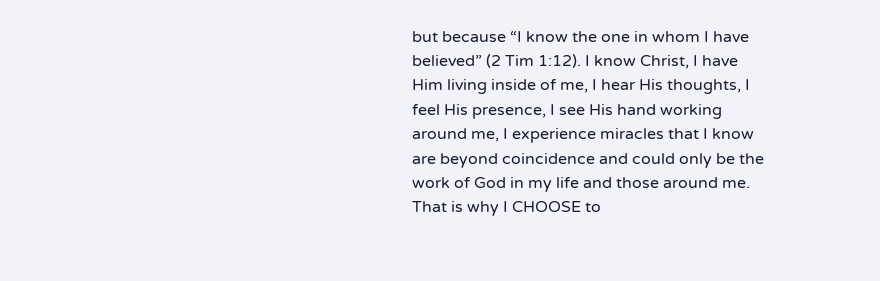but because “I know the one in whom I have believed” (2 Tim 1:12). I know Christ, I have Him living inside of me, I hear His thoughts, I feel His presence, I see His hand working around me, I experience miracles that I know are beyond coincidence and could only be the work of God in my life and those around me. That is why I CHOOSE to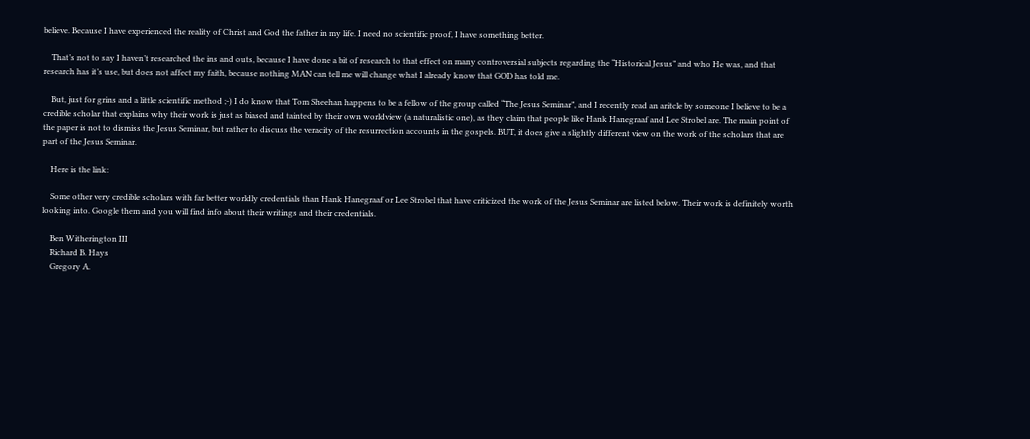believe. Because I have experienced the reality of Christ and God the father in my life. I need no scientific proof, I have something better.

    That’s not to say I haven’t researched the ins and outs, because I have done a bit of research to that effect on many controversial subjects regarding the “Historical Jesus” and who He was, and that research has it’s use, but does not affect my faith, because nothing MAN can tell me will change what I already know that GOD has told me.

    But, just for grins and a little scientific method ;-) I do know that Tom Sheehan happens to be a fellow of the group called “The Jesus Seminar”, and I recently read an aritcle by someone I believe to be a credible scholar that explains why their work is just as biased and tainted by their own worldview (a naturalistic one), as they claim that people like Hank Hanegraaf and Lee Strobel are. The main point of the paper is not to dismiss the Jesus Seminar, but rather to discuss the veracity of the resurrection accounts in the gospels. BUT, it does give a slightly different view on the work of the scholars that are part of the Jesus Seminar.

    Here is the link:

    Some other very credible scholars with far better worldly credentials than Hank Hanegraaf or Lee Strobel that have criticized the work of the Jesus Seminar are listed below. Their work is definitely worth looking into. Google them and you will find info about their writings and their credentials.

    Ben Witherington III
    Richard B. Hays
    Gregory A.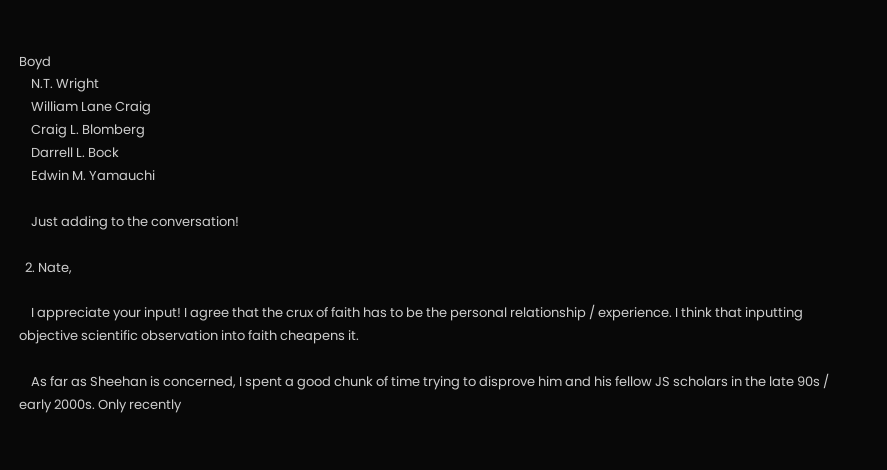Boyd
    N.T. Wright
    William Lane Craig
    Craig L. Blomberg
    Darrell L. Bock
    Edwin M. Yamauchi

    Just adding to the conversation!

  2. Nate,

    I appreciate your input! I agree that the crux of faith has to be the personal relationship / experience. I think that inputting objective scientific observation into faith cheapens it.

    As far as Sheehan is concerned, I spent a good chunk of time trying to disprove him and his fellow JS scholars in the late 90s / early 2000s. Only recently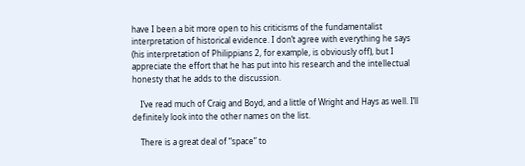have I been a bit more open to his criticisms of the fundamentalist interpretation of historical evidence. I don’t agree with everything he says (his interpretation of Philippians 2, for example, is obviously off), but I appreciate the effort that he has put into his research and the intellectual honesty that he adds to the discussion.

    I’ve read much of Craig and Boyd, and a little of Wright and Hays as well. I’ll definitely look into the other names on the list.

    There is a great deal of “space” to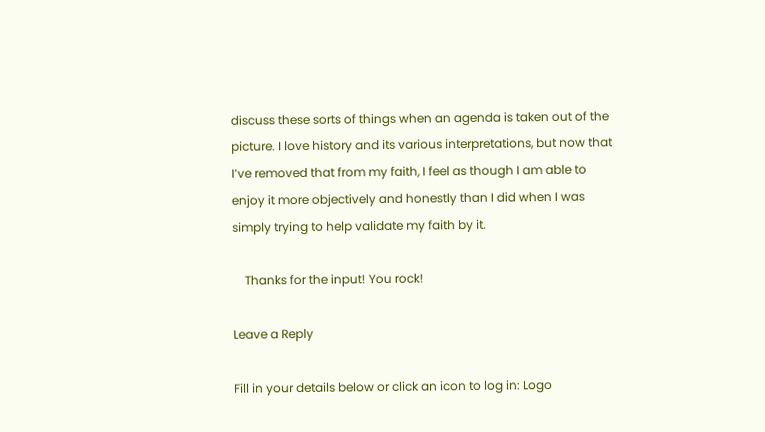discuss these sorts of things when an agenda is taken out of the picture. I love history and its various interpretations, but now that I’ve removed that from my faith, I feel as though I am able to enjoy it more objectively and honestly than I did when I was simply trying to help validate my faith by it.

    Thanks for the input! You rock!

Leave a Reply

Fill in your details below or click an icon to log in: Logo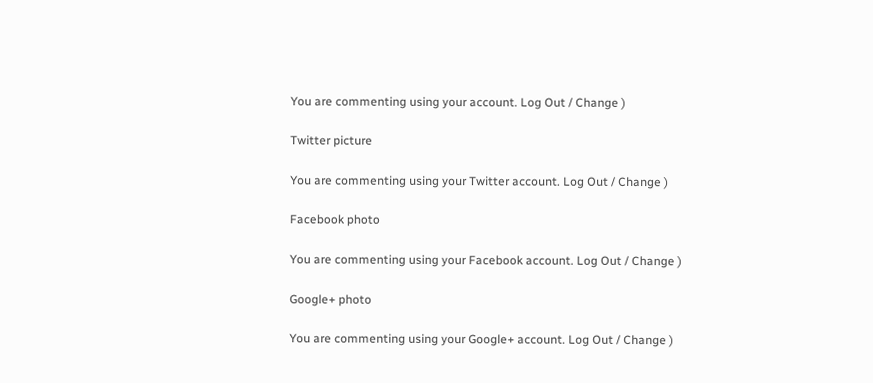You are commenting using your account. Log Out / Change )

Twitter picture

You are commenting using your Twitter account. Log Out / Change )

Facebook photo

You are commenting using your Facebook account. Log Out / Change )

Google+ photo

You are commenting using your Google+ account. Log Out / Change )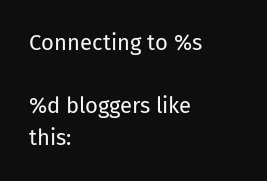Connecting to %s

%d bloggers like this: